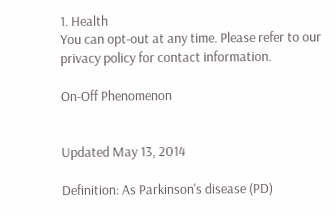1. Health
You can opt-out at any time. Please refer to our privacy policy for contact information.

On-Off Phenomenon


Updated May 13, 2014

Definition: As Parkinson's disease (PD)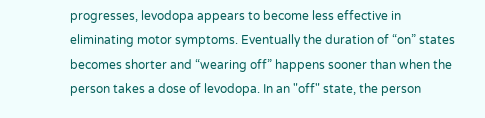progresses, levodopa appears to become less effective in eliminating motor symptoms. Eventually the duration of “on” states becomes shorter and “wearing off” happens sooner than when the person takes a dose of levodopa. In an "off" state, the person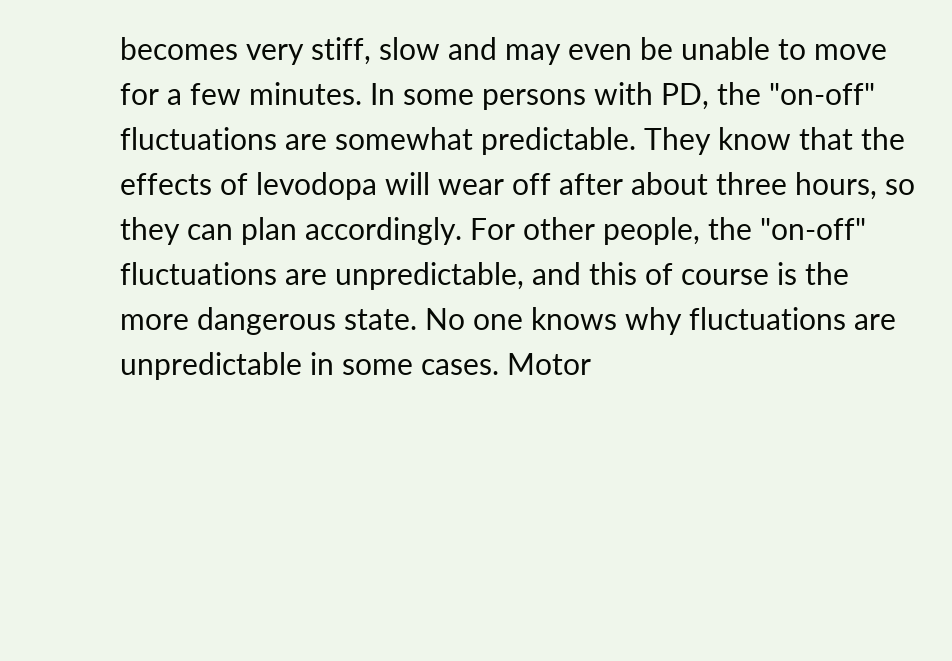becomes very stiff, slow and may even be unable to move for a few minutes. In some persons with PD, the "on-off" fluctuations are somewhat predictable. They know that the effects of levodopa will wear off after about three hours, so they can plan accordingly. For other people, the "on-off" fluctuations are unpredictable, and this of course is the more dangerous state. No one knows why fluctuations are unpredictable in some cases. Motor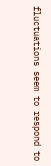fluctuations seem to respond to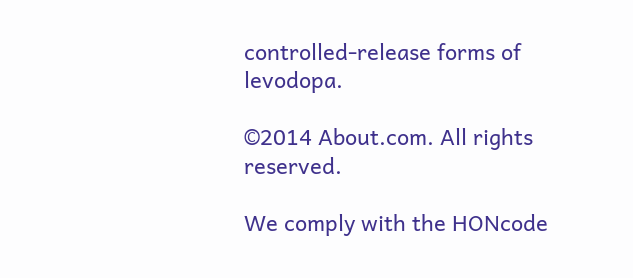controlled-release forms of levodopa.

©2014 About.com. All rights reserved.

We comply with the HONcode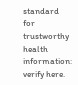standard
for trustworthy health
information: verify here.